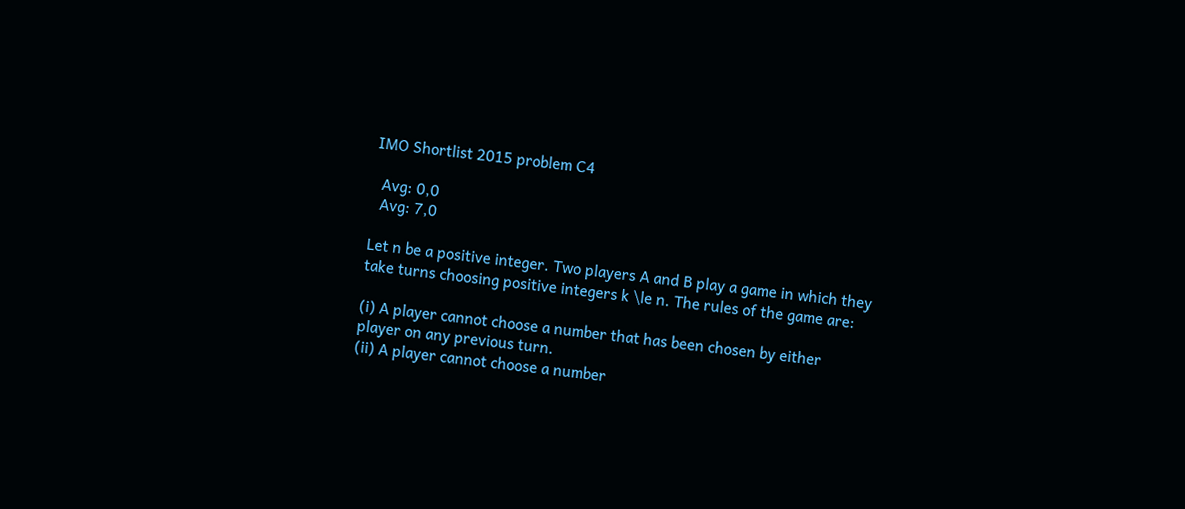IMO Shortlist 2015 problem C4

  Avg: 0,0
  Avg: 7,0

Let n be a positive integer. Two players A and B play a game in which they take turns choosing positive integers k \le n. The rules of the game are:

(i) A player cannot choose a number that has been chosen by either player on any previous turn.
(ii) A player cannot choose a number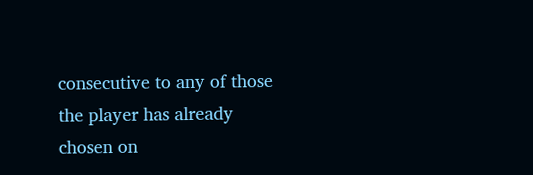consecutive to any of those the player has already chosen on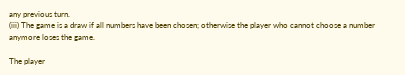any previous turn.
(iii) The game is a draw if all numbers have been chosen; otherwise the player who cannot choose a number anymore loses the game.

The player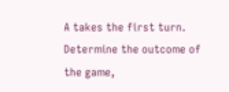A takes the first turn. Determine the outcome of the game,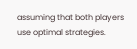assuming that both players use optimal strategies.